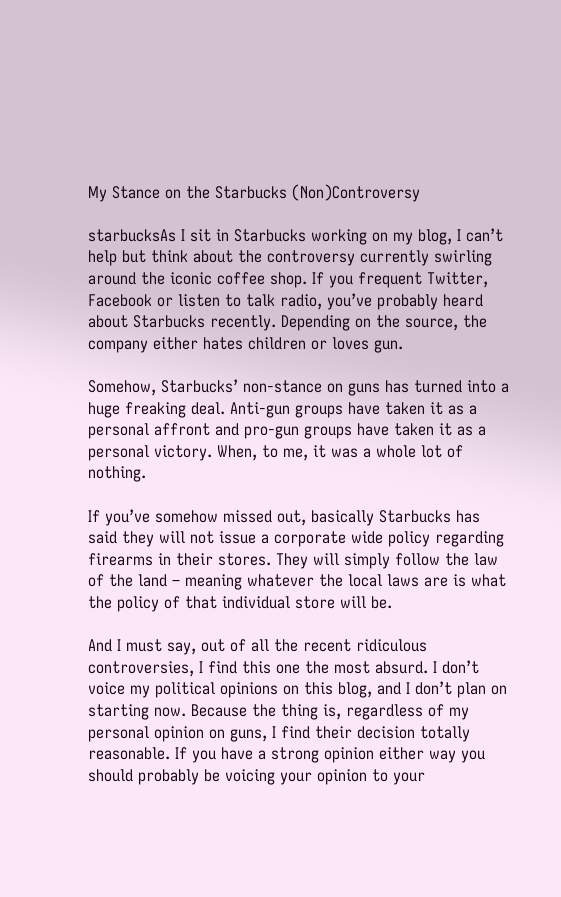My Stance on the Starbucks (Non)Controversy

starbucksAs I sit in Starbucks working on my blog, I can’t help but think about the controversy currently swirling around the iconic coffee shop. If you frequent Twitter, Facebook or listen to talk radio, you’ve probably heard about Starbucks recently. Depending on the source, the company either hates children or loves gun.

Somehow, Starbucks’ non-stance on guns has turned into a huge freaking deal. Anti-gun groups have taken it as a personal affront and pro-gun groups have taken it as a personal victory. When, to me, it was a whole lot of nothing.

If you’ve somehow missed out, basically Starbucks has said they will not issue a corporate wide policy regarding firearms in their stores. They will simply follow the law of the land – meaning whatever the local laws are is what the policy of that individual store will be.

And I must say, out of all the recent ridiculous controversies, I find this one the most absurd. I don’t voice my political opinions on this blog, and I don’t plan on starting now. Because the thing is, regardless of my personal opinion on guns, I find their decision totally reasonable. If you have a strong opinion either way you should probably be voicing your opinion to your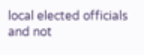local elected officials and not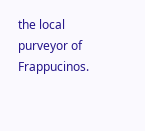the local purveyor of Frappucinos.